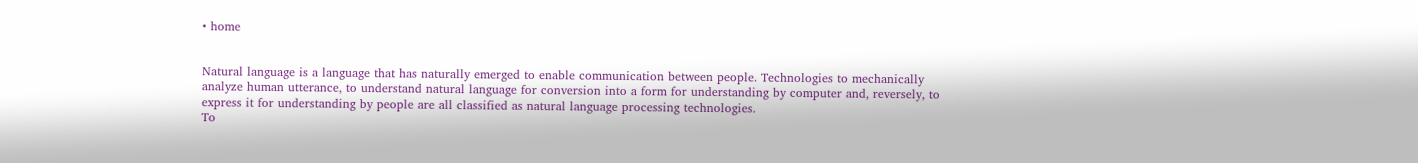• home


Natural language is a language that has naturally emerged to enable communication between people. Technologies to mechanically analyze human utterance, to understand natural language for conversion into a form for understanding by computer and, reversely, to express it for understanding by people are all classified as natural language processing technologies.
To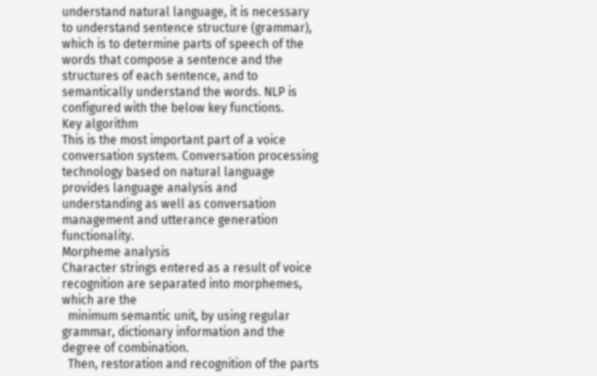understand natural language, it is necessary to understand sentence structure (grammar), which is to determine parts of speech of the words that compose a sentence and the structures of each sentence, and to semantically understand the words. NLP is configured with the below key functions.
Key algorithm
This is the most important part of a voice conversation system. Conversation processing technology based on natural language provides language analysis and understanding as well as conversation management and utterance generation functionality.
Morpheme analysis
Character strings entered as a result of voice recognition are separated into morphemes, which are the
  minimum semantic unit, by using regular grammar, dictionary information and the degree of combination.
  Then, restoration and recognition of the parts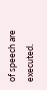of speech are executed.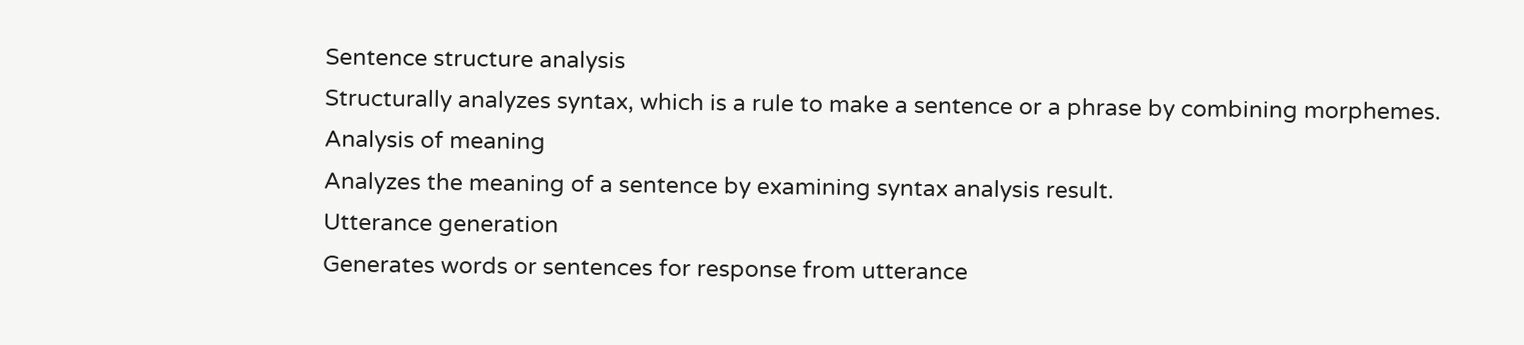Sentence structure analysis
Structurally analyzes syntax, which is a rule to make a sentence or a phrase by combining morphemes.
Analysis of meaning
Analyzes the meaning of a sentence by examining syntax analysis result.
Utterance generation
Generates words or sentences for response from utterance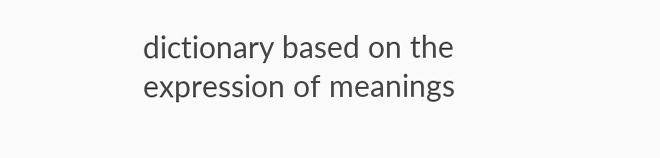dictionary based on the expression of meanings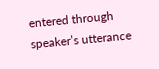entered through speaker’s utterance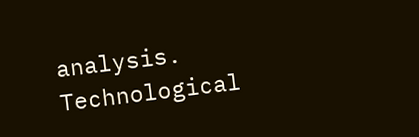analysis.
Technological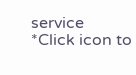service
*Click icon to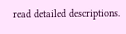read detailed descriptions.